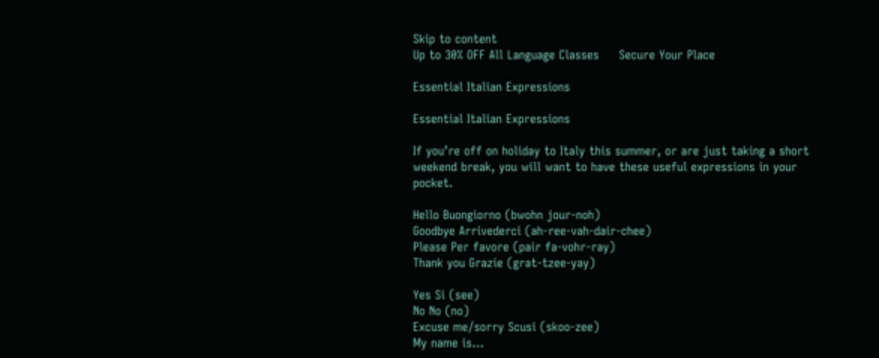Skip to content
Up to 30% OFF All Language Classes     Secure Your Place

Essential Italian Expressions

Essential Italian Expressions

If you’re off on holiday to Italy this summer, or are just taking a short weekend break, you will want to have these useful expressions in your pocket.

Hello Buongiorno (bwohn jour-noh)
Goodbye Arrivederci (ah-ree-vah-dair-chee)
Please Per favore (pair fa-vohr-ray)
Thank you Grazie (grat-tzee-yay)

Yes Si (see)
No No (no)
Excuse me/sorry Scusi (skoo-zee)
My name is…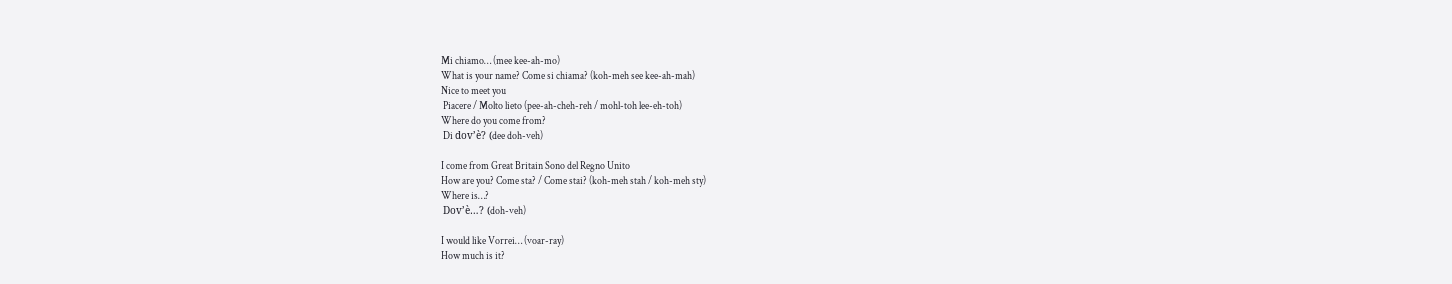Mi chiamo… (mee kee-ah-mo)
What is your name? Come si chiama? (koh-meh see kee-ah-mah)
Nice to meet you
 Piacere / Molto lieto (pee-ah-cheh-reh / mohl-toh lee-eh-toh)
Where do you come from?
 Di dov’è? (dee doh-veh)

I come from Great Britain Sono del Regno Unito
How are you? Come sta? / Come stai? (koh-meh stah / koh-meh sty)
Where is…?
 Dov’è…? (doh-veh)

I would like Vorrei… (voar-ray)
How much is it?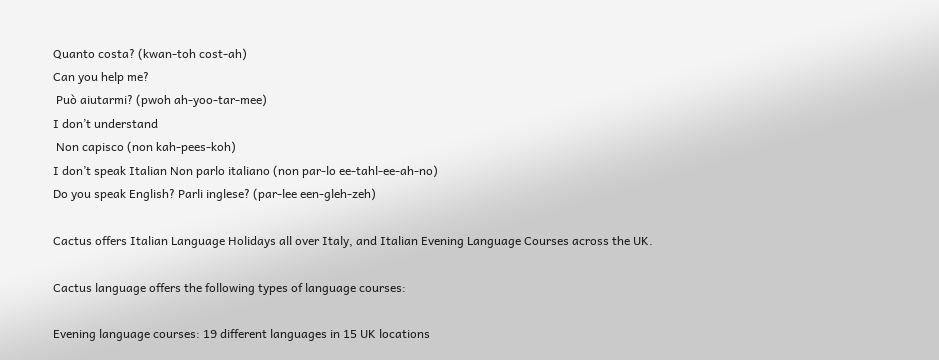Quanto costa? (kwan-toh cost-ah)
Can you help me?
 Può aiutarmi? (pwoh ah-yoo-tar-mee)
I don’t understand
 Non capisco (non kah-pees-koh)
I don’t speak Italian Non parlo italiano (non par-lo ee-tahl-ee-ah-no)
Do you speak English? Parli inglese? (par-lee een-gleh-zeh)

Cactus offers Italian Language Holidays all over Italy, and Italian Evening Language Courses across the UK.

Cactus language offers the following types of language courses:

Evening language courses: 19 different languages in 15 UK locations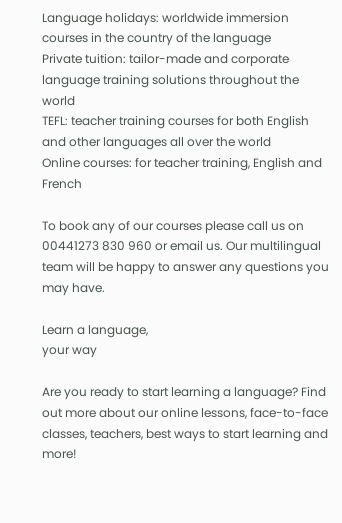Language holidays: worldwide immersion courses in the country of the language
Private tuition: tailor-made and corporate language training solutions throughout the world
TEFL: teacher training courses for both English and other languages all over the world
Online courses: for teacher training, English and French

To book any of our courses please call us on 00441273 830 960 or email us. Our multilingual team will be happy to answer any questions you may have.

Learn a language,
your way

Are you ready to start learning a language? Find out more about our online lessons, face-to-face classes, teachers, best ways to start learning and more!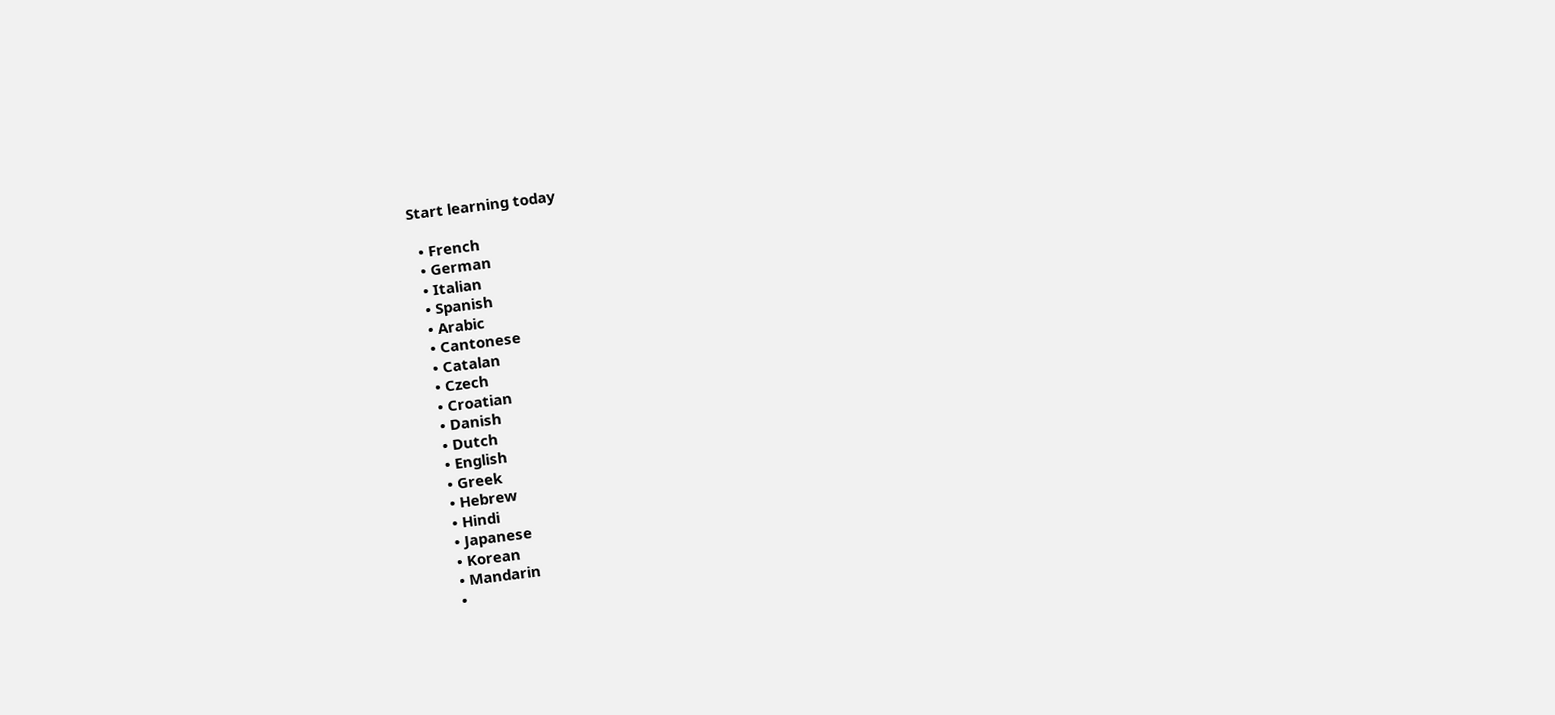Start learning today

  • French
  • German
  • Italian
  • Spanish
  • Arabic
  • Cantonese
  • Catalan
  • Czech
  • Croatian
  • Danish
  • Dutch
  • English
  • Greek
  • Hebrew
  • Hindi
  • Japanese
  • Korean
  • Mandarin
  •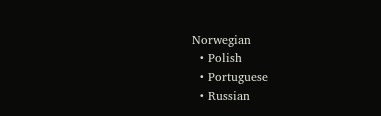Norwegian
  • Polish
  • Portuguese
  • Russian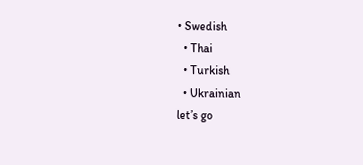• Swedish
  • Thai
  • Turkish
  • Ukrainian
let’s go